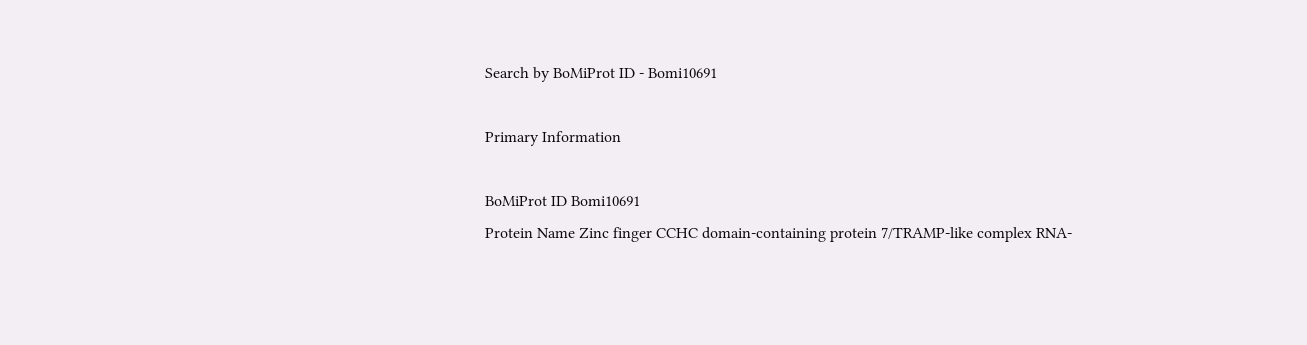Search by BoMiProt ID - Bomi10691

Primary Information

BoMiProt ID Bomi10691
Protein Name Zinc finger CCHC domain-containing protein 7/TRAMP-like complex RNA-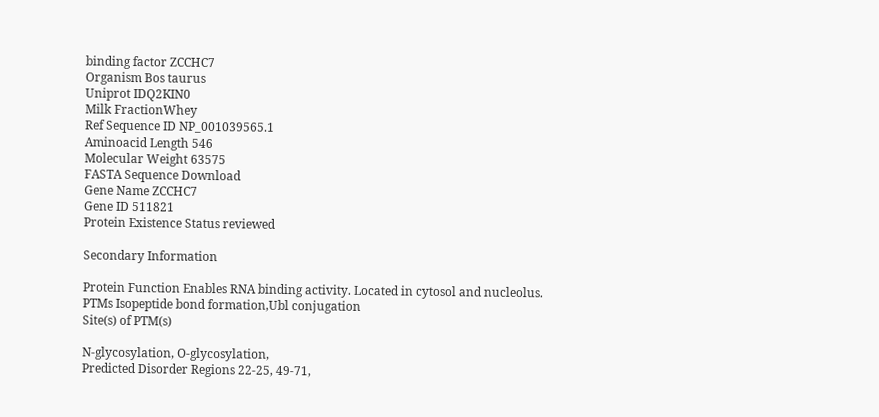binding factor ZCCHC7
Organism Bos taurus
Uniprot IDQ2KIN0
Milk FractionWhey
Ref Sequence ID NP_001039565.1
Aminoacid Length 546
Molecular Weight 63575
FASTA Sequence Download
Gene Name ZCCHC7
Gene ID 511821
Protein Existence Status reviewed

Secondary Information

Protein Function Enables RNA binding activity. Located in cytosol and nucleolus.
PTMs Isopeptide bond formation,Ubl conjugation
Site(s) of PTM(s)

N-glycosylation, O-glycosylation,
Predicted Disorder Regions 22-25, 49-71,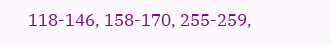118-146, 158-170, 255-259,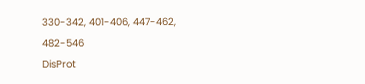330-342, 401-406, 447-462, 482-546
DisProt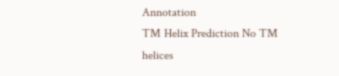Annotation
TM Helix Prediction No TM helices